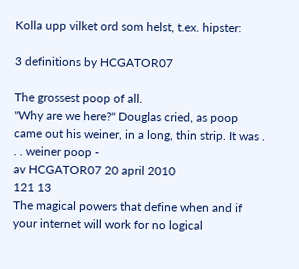Kolla upp vilket ord som helst, t.ex. hipster:

3 definitions by HCGATOR07

The grossest poop of all.
"Why are we here?" Douglas cried, as poop came out his weiner, in a long, thin strip. It was . . . weiner poop -
av HCGATOR07 20 april 2010
121 13
The magical powers that define when and if your internet will work for no logical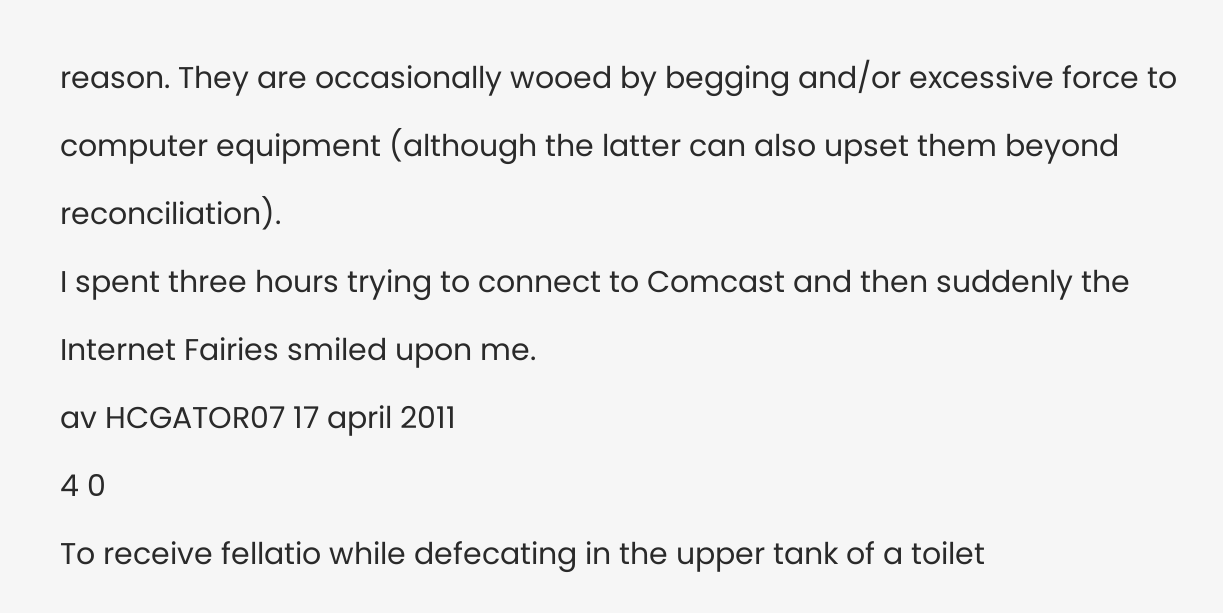reason. They are occasionally wooed by begging and/or excessive force to computer equipment (although the latter can also upset them beyond reconciliation).
I spent three hours trying to connect to Comcast and then suddenly the Internet Fairies smiled upon me.
av HCGATOR07 17 april 2011
4 0
To receive fellatio while defecating in the upper tank of a toilet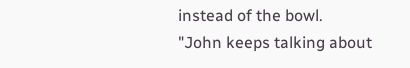instead of the bowl.
"John keeps talking about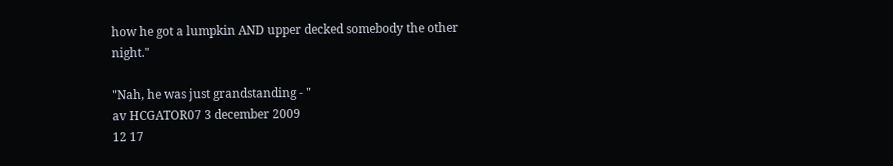how he got a lumpkin AND upper decked somebody the other night."

"Nah, he was just grandstanding - "
av HCGATOR07 3 december 2009
12 17